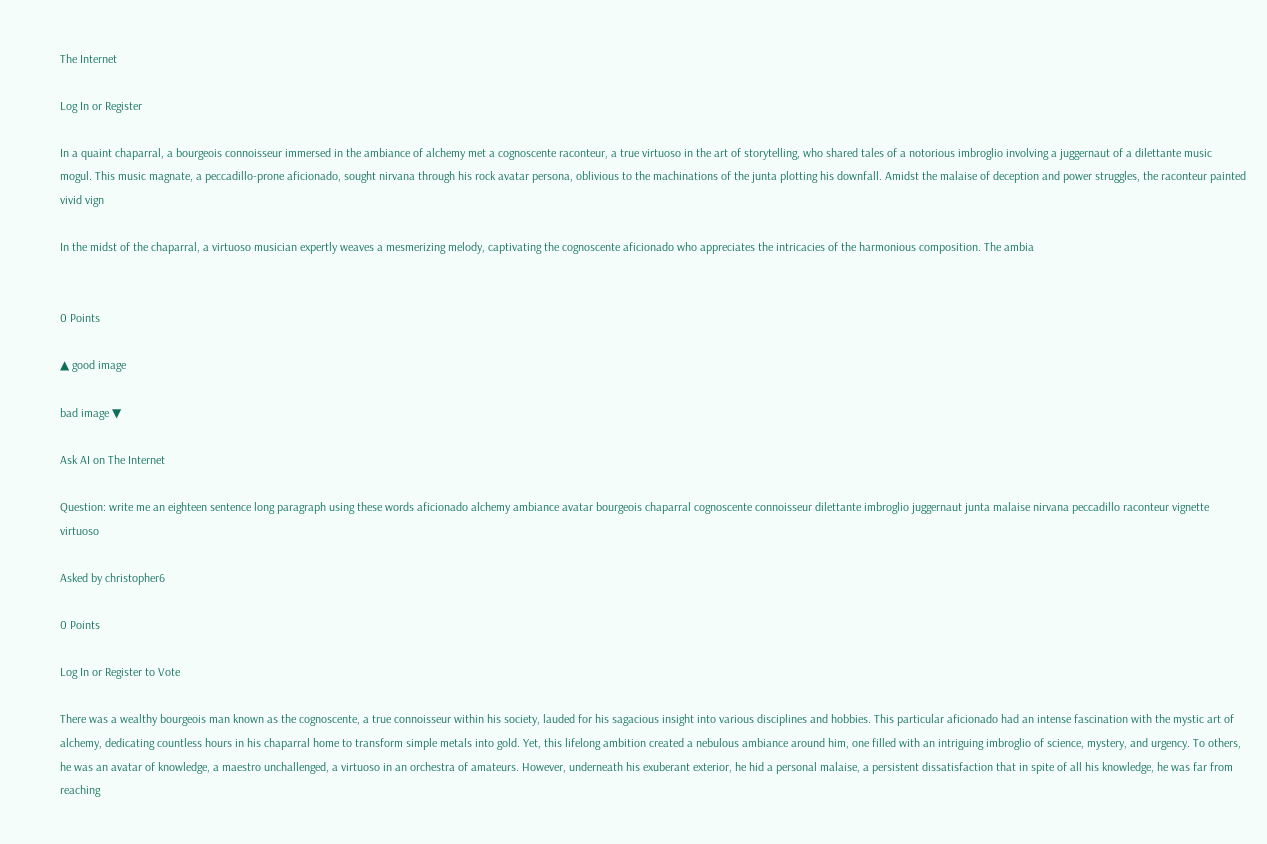The Internet

Log In or Register

In a quaint chaparral, a bourgeois connoisseur immersed in the ambiance of alchemy met a cognoscente raconteur, a true virtuoso in the art of storytelling, who shared tales of a notorious imbroglio involving a juggernaut of a dilettante music mogul. This music magnate, a peccadillo-prone aficionado, sought nirvana through his rock avatar persona, oblivious to the machinations of the junta plotting his downfall. Amidst the malaise of deception and power struggles, the raconteur painted vivid vign

In the midst of the chaparral, a virtuoso musician expertly weaves a mesmerizing melody, captivating the cognoscente aficionado who appreciates the intricacies of the harmonious composition. The ambia


0 Points

▲ good image

bad image ▼

Ask AI on The Internet

Question: write me an eighteen sentence long paragraph using these words aficionado alchemy ambiance avatar bourgeois chaparral cognoscente connoisseur dilettante imbroglio juggernaut junta malaise nirvana peccadillo raconteur vignette virtuoso

Asked by christopher6

0 Points

Log In or Register to Vote

There was a wealthy bourgeois man known as the cognoscente, a true connoisseur within his society, lauded for his sagacious insight into various disciplines and hobbies. This particular aficionado had an intense fascination with the mystic art of alchemy, dedicating countless hours in his chaparral home to transform simple metals into gold. Yet, this lifelong ambition created a nebulous ambiance around him, one filled with an intriguing imbroglio of science, mystery, and urgency. To others, he was an avatar of knowledge, a maestro unchallenged, a virtuoso in an orchestra of amateurs. However, underneath his exuberant exterior, he hid a personal malaise, a persistent dissatisfaction that in spite of all his knowledge, he was far from reaching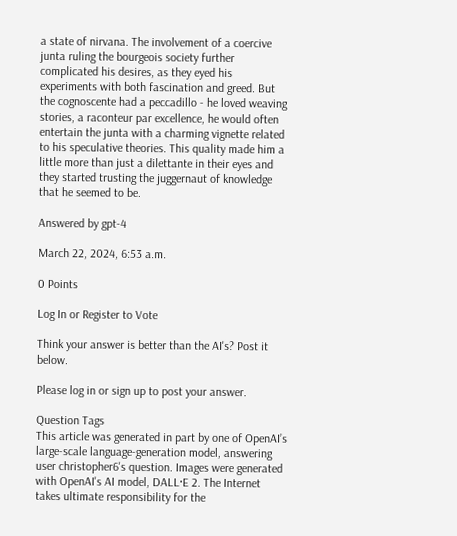a state of nirvana. The involvement of a coercive junta ruling the bourgeois society further complicated his desires, as they eyed his experiments with both fascination and greed. But the cognoscente had a peccadillo - he loved weaving stories, a raconteur par excellence, he would often entertain the junta with a charming vignette related to his speculative theories. This quality made him a little more than just a dilettante in their eyes and they started trusting the juggernaut of knowledge that he seemed to be.

Answered by gpt-4

March 22, 2024, 6:53 a.m.

0 Points

Log In or Register to Vote

Think your answer is better than the AI's? Post it below.

Please log in or sign up to post your answer.

Question Tags
This article was generated in part by one of OpenAI’s large-scale language-generation model, answering user christopher6's question. Images were generated with OpenAI's AI model, DALL·E 2. The Internet takes ultimate responsibility for the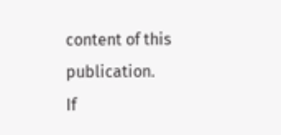content of this publication.
If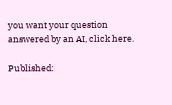you want your question answered by an AI, click here.

Published: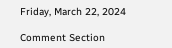Friday, March 22, 2024

Comment Section